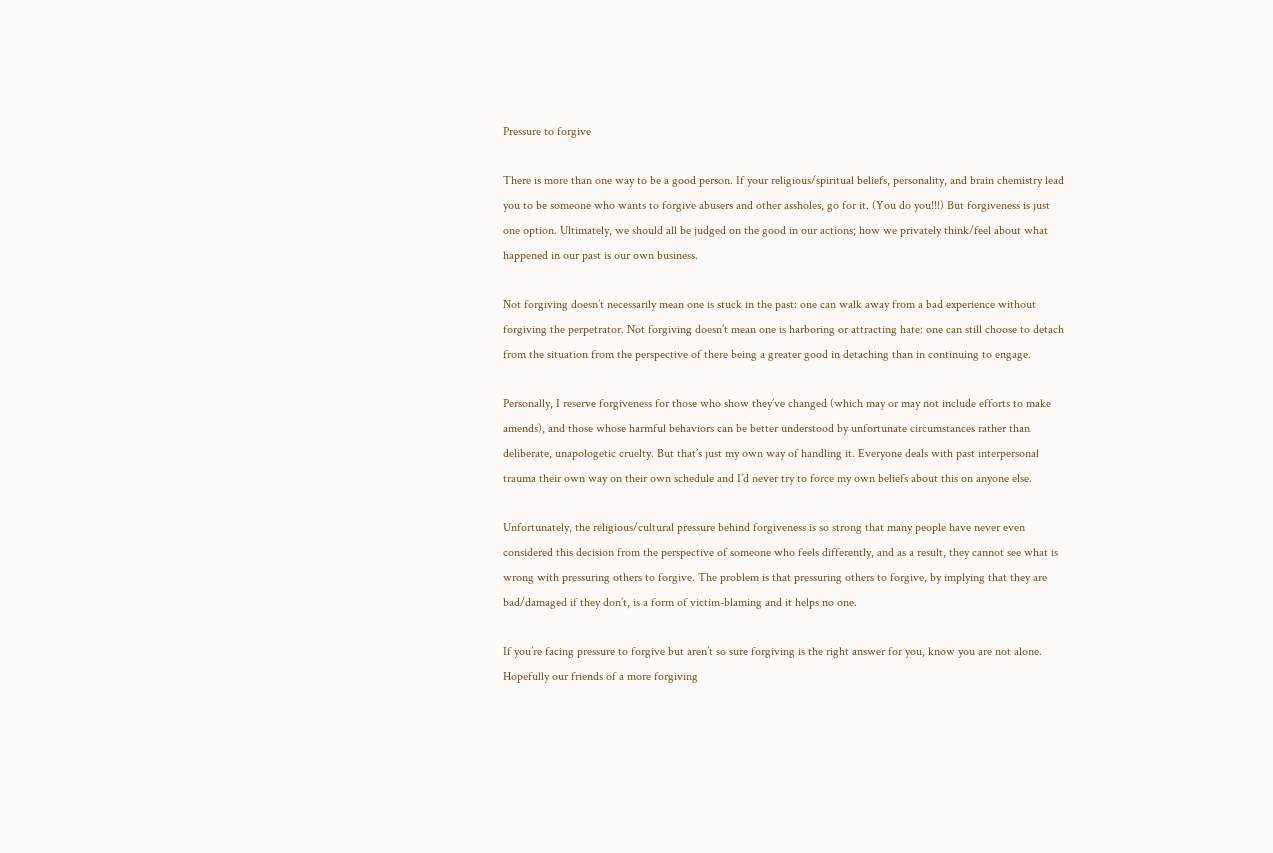Pressure to forgive

There is more than one way to be a good person. If your religious/spiritual beliefs, personality, and brain chemistry lead you to be someone who wants to forgive abusers and other assholes, go for it. (You do you!!!) But forgiveness is just one option. Ultimately, we should all be judged on the good in our actions; how we privately think/feel about what happened in our past is our own business.

Not forgiving doesn’t necessarily mean one is stuck in the past: one can walk away from a bad experience without forgiving the perpetrator. Not forgiving doesn’t mean one is harboring or attracting hate: one can still choose to detach from the situation from the perspective of there being a greater good in detaching than in continuing to engage.

Personally, I reserve forgiveness for those who show they’ve changed (which may or may not include efforts to make amends), and those whose harmful behaviors can be better understood by unfortunate circumstances rather than deliberate, unapologetic cruelty. But that’s just my own way of handling it. Everyone deals with past interpersonal trauma their own way on their own schedule and I’d never try to force my own beliefs about this on anyone else.

Unfortunately, the religious/cultural pressure behind forgiveness is so strong that many people have never even considered this decision from the perspective of someone who feels differently, and as a result, they cannot see what is wrong with pressuring others to forgive. The problem is that pressuring others to forgive, by implying that they are bad/damaged if they don’t, is a form of victim-blaming and it helps no one.

If you’re facing pressure to forgive but aren’t so sure forgiving is the right answer for you, know you are not alone. Hopefully our friends of a more forgiving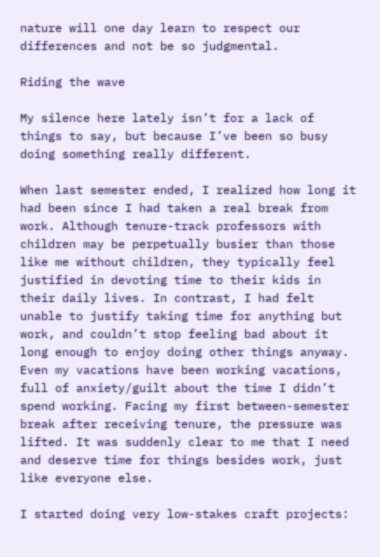nature will one day learn to respect our differences and not be so judgmental.

Riding the wave

My silence here lately isn’t for a lack of things to say, but because I’ve been so busy doing something really different.

When last semester ended, I realized how long it had been since I had taken a real break from work. Although tenure-track professors with children may be perpetually busier than those like me without children, they typically feel justified in devoting time to their kids in their daily lives. In contrast, I had felt unable to justify taking time for anything but work, and couldn’t stop feeling bad about it long enough to enjoy doing other things anyway. Even my vacations have been working vacations, full of anxiety/guilt about the time I didn’t spend working. Facing my first between-semester break after receiving tenure, the pressure was lifted. It was suddenly clear to me that I need and deserve time for things besides work, just like everyone else.

I started doing very low-stakes craft projects: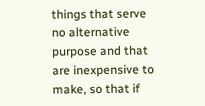things that serve no alternative purpose and that are inexpensive to make, so that if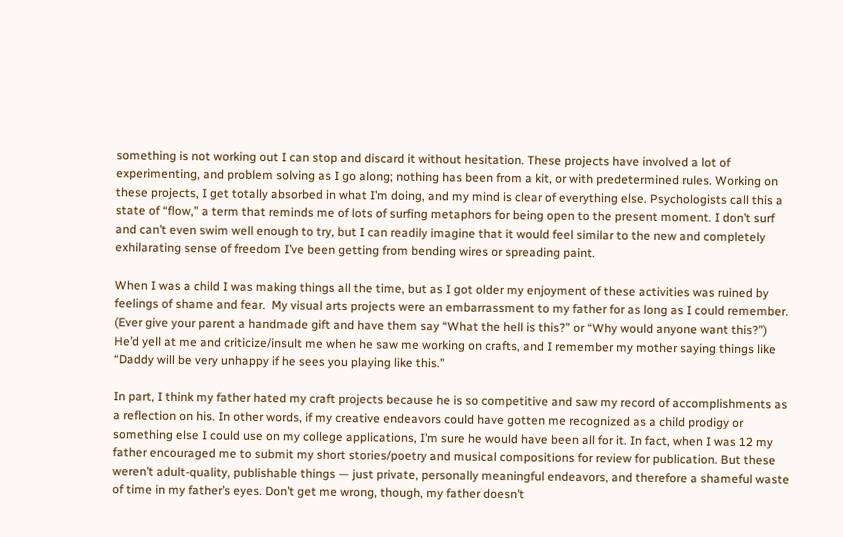something is not working out I can stop and discard it without hesitation. These projects have involved a lot of experimenting, and problem solving as I go along; nothing has been from a kit, or with predetermined rules. Working on these projects, I get totally absorbed in what I’m doing, and my mind is clear of everything else. Psychologists call this a state of “flow,” a term that reminds me of lots of surfing metaphors for being open to the present moment. I don’t surf and can’t even swim well enough to try, but I can readily imagine that it would feel similar to the new and completely exhilarating sense of freedom I’ve been getting from bending wires or spreading paint.

When I was a child I was making things all the time, but as I got older my enjoyment of these activities was ruined by feelings of shame and fear.  My visual arts projects were an embarrassment to my father for as long as I could remember. (Ever give your parent a handmade gift and have them say “What the hell is this?” or “Why would anyone want this?”) He’d yell at me and criticize/insult me when he saw me working on crafts, and I remember my mother saying things like “Daddy will be very unhappy if he sees you playing like this.”

In part, I think my father hated my craft projects because he is so competitive and saw my record of accomplishments as a reflection on his. In other words, if my creative endeavors could have gotten me recognized as a child prodigy or something else I could use on my college applications, I’m sure he would have been all for it. In fact, when I was 12 my father encouraged me to submit my short stories/poetry and musical compositions for review for publication. But these weren’t adult-quality, publishable things — just private, personally meaningful endeavors, and therefore a shameful waste of time in my father’s eyes. Don’t get me wrong, though, my father doesn’t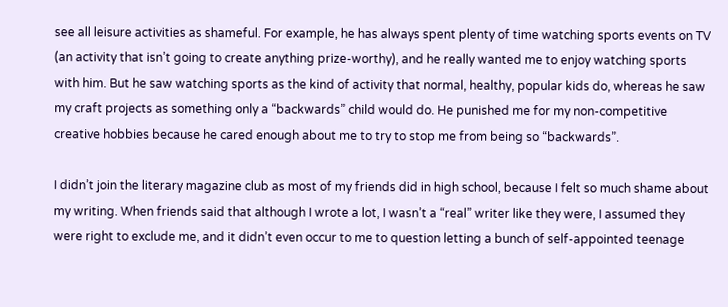see all leisure activities as shameful. For example, he has always spent plenty of time watching sports events on TV (an activity that isn’t going to create anything prize-worthy), and he really wanted me to enjoy watching sports with him. But he saw watching sports as the kind of activity that normal, healthy, popular kids do, whereas he saw my craft projects as something only a “backwards” child would do. He punished me for my non-competitive creative hobbies because he cared enough about me to try to stop me from being so “backwards”.

I didn’t join the literary magazine club as most of my friends did in high school, because I felt so much shame about my writing. When friends said that although I wrote a lot, I wasn’t a “real” writer like they were, I assumed they were right to exclude me, and it didn’t even occur to me to question letting a bunch of self-appointed teenage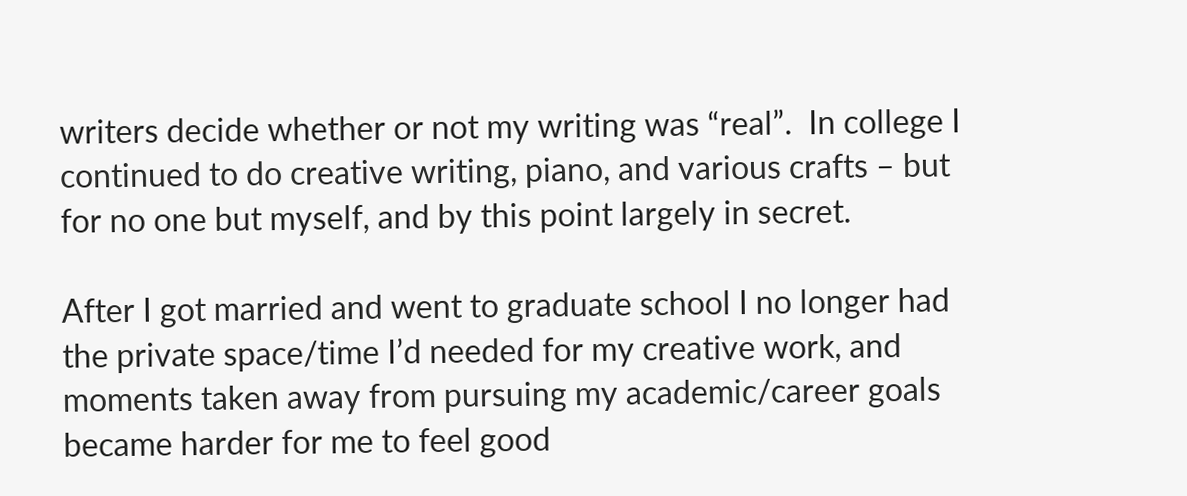writers decide whether or not my writing was “real”.  In college I continued to do creative writing, piano, and various crafts – but for no one but myself, and by this point largely in secret.

After I got married and went to graduate school I no longer had the private space/time I’d needed for my creative work, and moments taken away from pursuing my academic/career goals became harder for me to feel good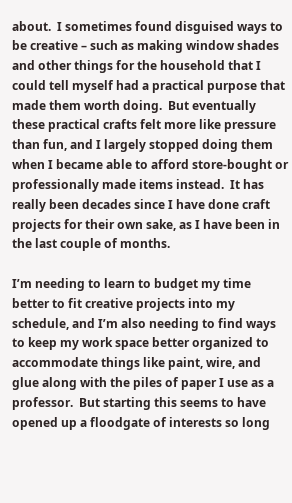about.  I sometimes found disguised ways to be creative – such as making window shades and other things for the household that I could tell myself had a practical purpose that made them worth doing.  But eventually these practical crafts felt more like pressure than fun, and I largely stopped doing them when I became able to afford store-bought or professionally made items instead.  It has really been decades since I have done craft projects for their own sake, as I have been in the last couple of months.

I’m needing to learn to budget my time better to fit creative projects into my schedule, and I’m also needing to find ways to keep my work space better organized to accommodate things like paint, wire, and glue along with the piles of paper I use as a professor.  But starting this seems to have opened up a floodgate of interests so long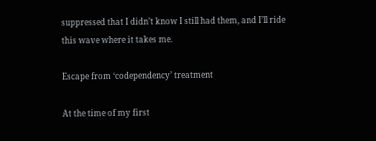suppressed that I didn’t know I still had them, and I’ll ride this wave where it takes me.

Escape from ‘codependency’ treatment

At the time of my first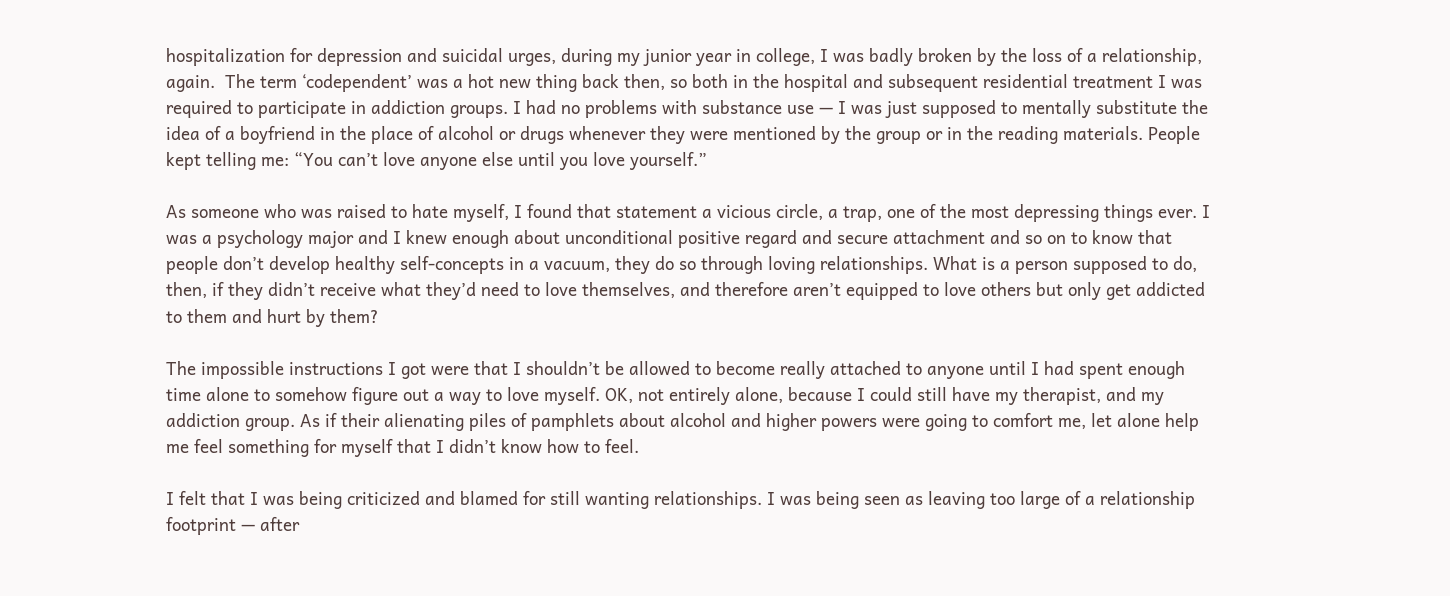hospitalization for depression and suicidal urges, during my junior year in college, I was badly broken by the loss of a relationship, again.  The term ‘codependent’ was a hot new thing back then, so both in the hospital and subsequent residential treatment I was required to participate in addiction groups. I had no problems with substance use — I was just supposed to mentally substitute the idea of a boyfriend in the place of alcohol or drugs whenever they were mentioned by the group or in the reading materials. People kept telling me: “You can’t love anyone else until you love yourself.”

As someone who was raised to hate myself, I found that statement a vicious circle, a trap, one of the most depressing things ever. I was a psychology major and I knew enough about unconditional positive regard and secure attachment and so on to know that people don’t develop healthy self-concepts in a vacuum, they do so through loving relationships. What is a person supposed to do, then, if they didn’t receive what they’d need to love themselves, and therefore aren’t equipped to love others but only get addicted to them and hurt by them?

The impossible instructions I got were that I shouldn’t be allowed to become really attached to anyone until I had spent enough time alone to somehow figure out a way to love myself. OK, not entirely alone, because I could still have my therapist, and my addiction group. As if their alienating piles of pamphlets about alcohol and higher powers were going to comfort me, let alone help me feel something for myself that I didn’t know how to feel.

I felt that I was being criticized and blamed for still wanting relationships. I was being seen as leaving too large of a relationship footprint — after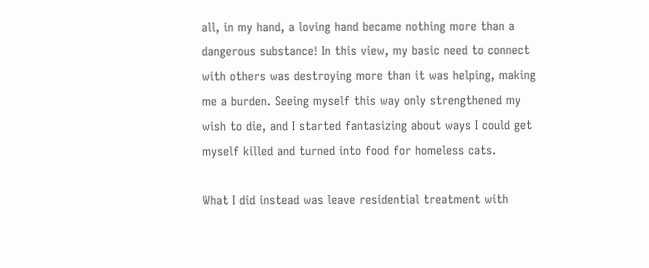all, in my hand, a loving hand became nothing more than a dangerous substance! In this view, my basic need to connect with others was destroying more than it was helping, making me a burden. Seeing myself this way only strengthened my wish to die, and I started fantasizing about ways I could get myself killed and turned into food for homeless cats.

What I did instead was leave residential treatment with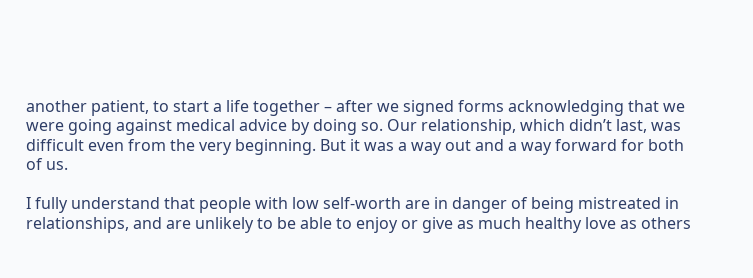another patient, to start a life together – after we signed forms acknowledging that we were going against medical advice by doing so. Our relationship, which didn’t last, was difficult even from the very beginning. But it was a way out and a way forward for both of us.

I fully understand that people with low self-worth are in danger of being mistreated in relationships, and are unlikely to be able to enjoy or give as much healthy love as others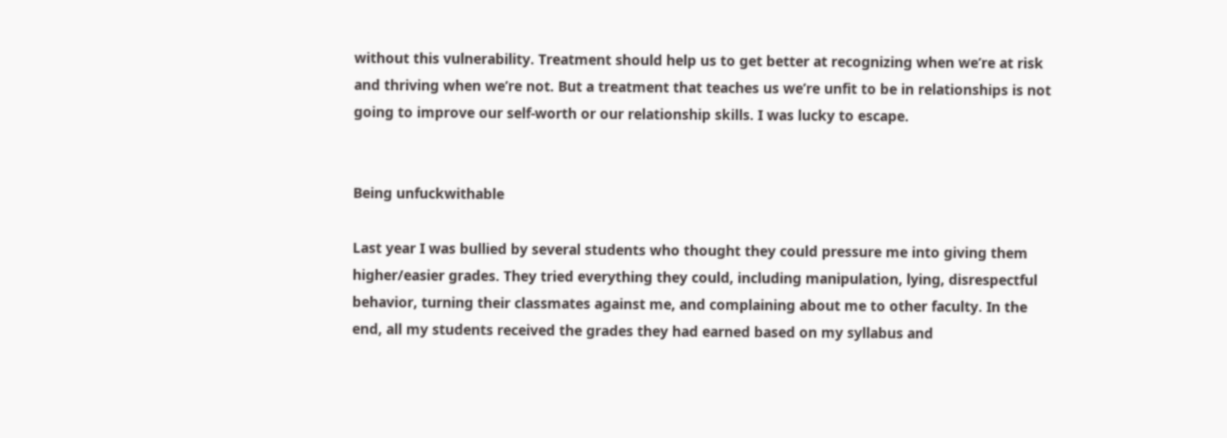without this vulnerability. Treatment should help us to get better at recognizing when we’re at risk and thriving when we’re not. But a treatment that teaches us we’re unfit to be in relationships is not going to improve our self-worth or our relationship skills. I was lucky to escape.


Being unfuckwithable

Last year I was bullied by several students who thought they could pressure me into giving them higher/easier grades. They tried everything they could, including manipulation, lying, disrespectful behavior, turning their classmates against me, and complaining about me to other faculty. In the end, all my students received the grades they had earned based on my syllabus and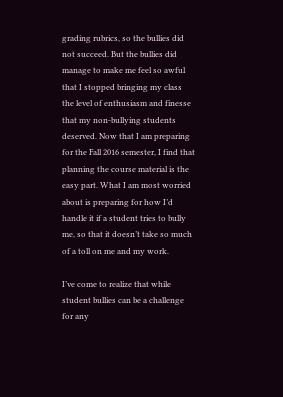grading rubrics, so the bullies did not succeed. But the bullies did manage to make me feel so awful that I stopped bringing my class the level of enthusiasm and finesse that my non-bullying students deserved. Now that I am preparing for the Fall 2016 semester, I find that planning the course material is the easy part. What I am most worried about is preparing for how I’d handle it if a student tries to bully me, so that it doesn’t take so much of a toll on me and my work.

I’ve come to realize that while student bullies can be a challenge for any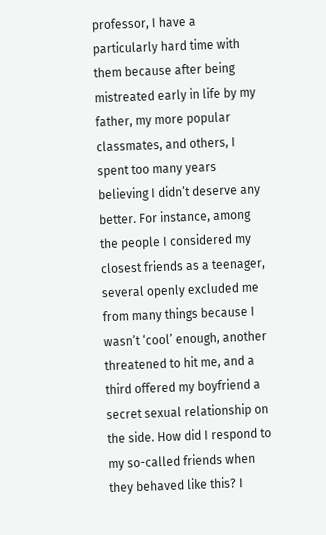professor, I have a particularly hard time with them because after being mistreated early in life by my father, my more popular classmates, and others, I spent too many years believing I didn’t deserve any better. For instance, among the people I considered my closest friends as a teenager, several openly excluded me from many things because I wasn’t ‘cool’ enough, another threatened to hit me, and a third offered my boyfriend a secret sexual relationship on the side. How did I respond to my so-called friends when they behaved like this? I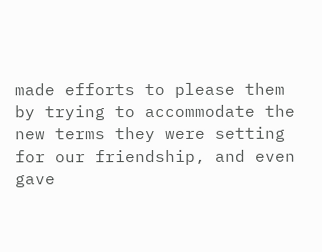made efforts to please them by trying to accommodate the new terms they were setting for our friendship, and even gave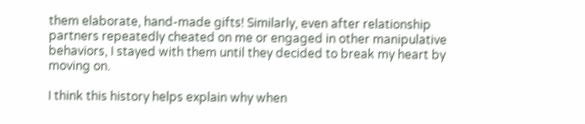them elaborate, hand-made gifts! Similarly, even after relationship partners repeatedly cheated on me or engaged in other manipulative behaviors, I stayed with them until they decided to break my heart by moving on.

I think this history helps explain why when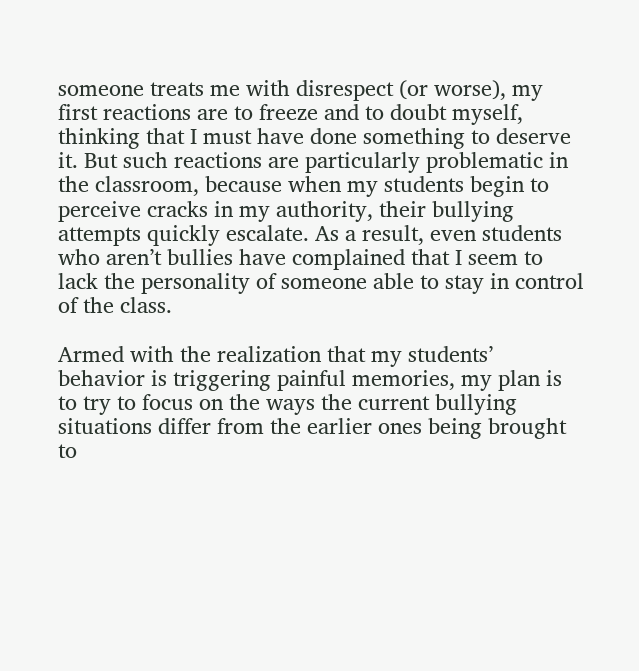someone treats me with disrespect (or worse), my first reactions are to freeze and to doubt myself, thinking that I must have done something to deserve it. But such reactions are particularly problematic in the classroom, because when my students begin to perceive cracks in my authority, their bullying attempts quickly escalate. As a result, even students who aren’t bullies have complained that I seem to lack the personality of someone able to stay in control of the class.

Armed with the realization that my students’ behavior is triggering painful memories, my plan is to try to focus on the ways the current bullying situations differ from the earlier ones being brought to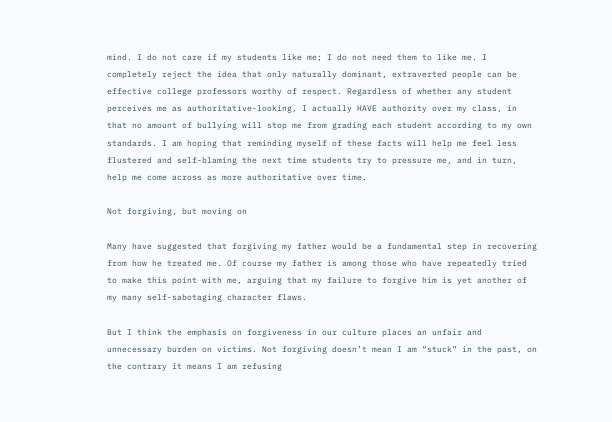mind. I do not care if my students like me; I do not need them to like me. I completely reject the idea that only naturally dominant, extraverted people can be effective college professors worthy of respect. Regardless of whether any student perceives me as authoritative-looking, I actually HAVE authority over my class, in that no amount of bullying will stop me from grading each student according to my own standards. I am hoping that reminding myself of these facts will help me feel less flustered and self-blaming the next time students try to pressure me, and in turn, help me come across as more authoritative over time.

Not forgiving, but moving on

Many have suggested that forgiving my father would be a fundamental step in recovering from how he treated me. Of course my father is among those who have repeatedly tried to make this point with me, arguing that my failure to forgive him is yet another of my many self-sabotaging character flaws.

But I think the emphasis on forgiveness in our culture places an unfair and unnecessary burden on victims. Not forgiving doesn’t mean I am “stuck” in the past, on the contrary it means I am refusing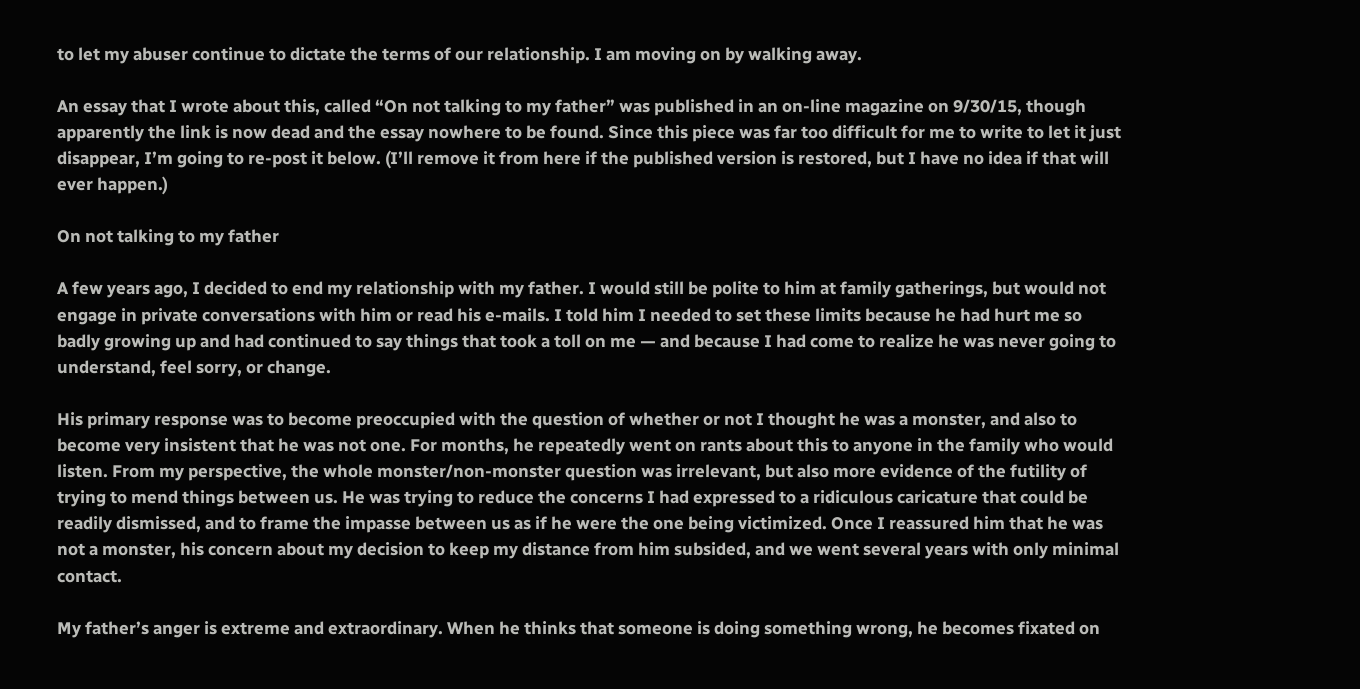to let my abuser continue to dictate the terms of our relationship. I am moving on by walking away.

An essay that I wrote about this, called “On not talking to my father” was published in an on-line magazine on 9/30/15, though apparently the link is now dead and the essay nowhere to be found. Since this piece was far too difficult for me to write to let it just disappear, I’m going to re-post it below. (I’ll remove it from here if the published version is restored, but I have no idea if that will ever happen.)

On not talking to my father

A few years ago, I decided to end my relationship with my father. I would still be polite to him at family gatherings, but would not engage in private conversations with him or read his e-mails. I told him I needed to set these limits because he had hurt me so badly growing up and had continued to say things that took a toll on me — and because I had come to realize he was never going to understand, feel sorry, or change.

His primary response was to become preoccupied with the question of whether or not I thought he was a monster, and also to become very insistent that he was not one. For months, he repeatedly went on rants about this to anyone in the family who would listen. From my perspective, the whole monster/non-monster question was irrelevant, but also more evidence of the futility of trying to mend things between us. He was trying to reduce the concerns I had expressed to a ridiculous caricature that could be readily dismissed, and to frame the impasse between us as if he were the one being victimized. Once I reassured him that he was not a monster, his concern about my decision to keep my distance from him subsided, and we went several years with only minimal contact.

My father’s anger is extreme and extraordinary. When he thinks that someone is doing something wrong, he becomes fixated on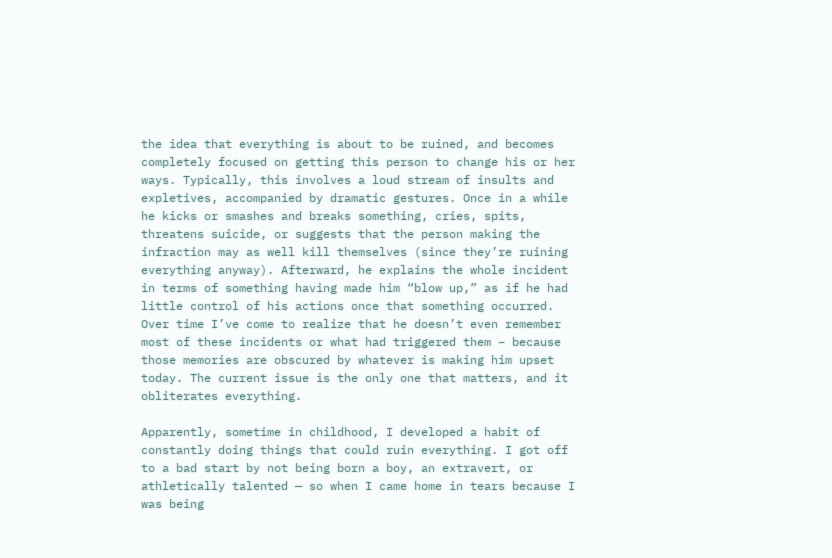the idea that everything is about to be ruined, and becomes completely focused on getting this person to change his or her ways. Typically, this involves a loud stream of insults and expletives, accompanied by dramatic gestures. Once in a while he kicks or smashes and breaks something, cries, spits, threatens suicide, or suggests that the person making the infraction may as well kill themselves (since they’re ruining everything anyway). Afterward, he explains the whole incident in terms of something having made him “blow up,” as if he had little control of his actions once that something occurred. Over time I’ve come to realize that he doesn’t even remember most of these incidents or what had triggered them – because those memories are obscured by whatever is making him upset today. The current issue is the only one that matters, and it obliterates everything.

Apparently, sometime in childhood, I developed a habit of constantly doing things that could ruin everything. I got off to a bad start by not being born a boy, an extravert, or athletically talented — so when I came home in tears because I was being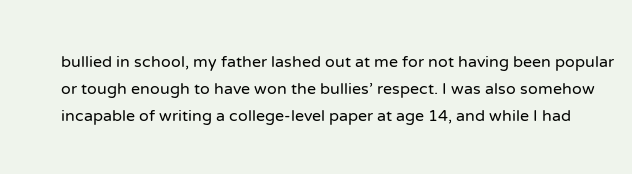bullied in school, my father lashed out at me for not having been popular or tough enough to have won the bullies’ respect. I was also somehow incapable of writing a college-level paper at age 14, and while I had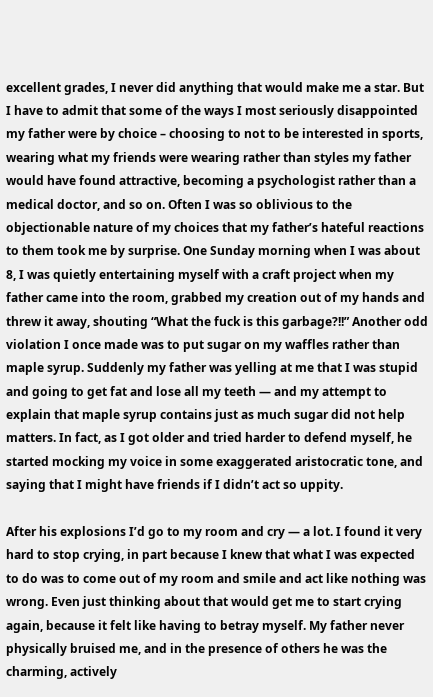excellent grades, I never did anything that would make me a star. But I have to admit that some of the ways I most seriously disappointed my father were by choice – choosing to not to be interested in sports, wearing what my friends were wearing rather than styles my father would have found attractive, becoming a psychologist rather than a medical doctor, and so on. Often I was so oblivious to the objectionable nature of my choices that my father’s hateful reactions to them took me by surprise. One Sunday morning when I was about 8, I was quietly entertaining myself with a craft project when my father came into the room, grabbed my creation out of my hands and threw it away, shouting “What the fuck is this garbage?!!” Another odd violation I once made was to put sugar on my waffles rather than maple syrup. Suddenly my father was yelling at me that I was stupid and going to get fat and lose all my teeth — and my attempt to explain that maple syrup contains just as much sugar did not help matters. In fact, as I got older and tried harder to defend myself, he started mocking my voice in some exaggerated aristocratic tone, and saying that I might have friends if I didn’t act so uppity.

After his explosions I’d go to my room and cry — a lot. I found it very hard to stop crying, in part because I knew that what I was expected to do was to come out of my room and smile and act like nothing was wrong. Even just thinking about that would get me to start crying again, because it felt like having to betray myself. My father never physically bruised me, and in the presence of others he was the charming, actively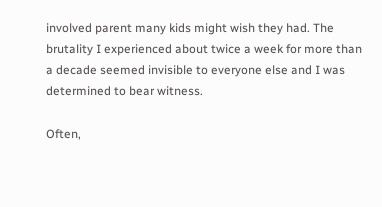involved parent many kids might wish they had. The brutality I experienced about twice a week for more than a decade seemed invisible to everyone else and I was determined to bear witness.

Often,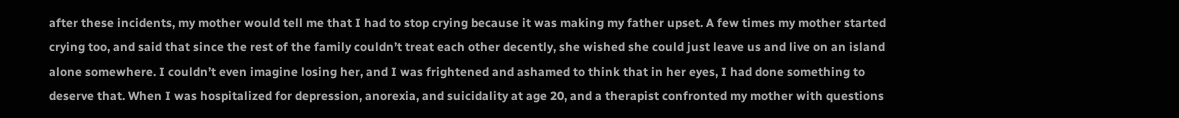after these incidents, my mother would tell me that I had to stop crying because it was making my father upset. A few times my mother started crying too, and said that since the rest of the family couldn’t treat each other decently, she wished she could just leave us and live on an island alone somewhere. I couldn’t even imagine losing her, and I was frightened and ashamed to think that in her eyes, I had done something to deserve that. When I was hospitalized for depression, anorexia, and suicidality at age 20, and a therapist confronted my mother with questions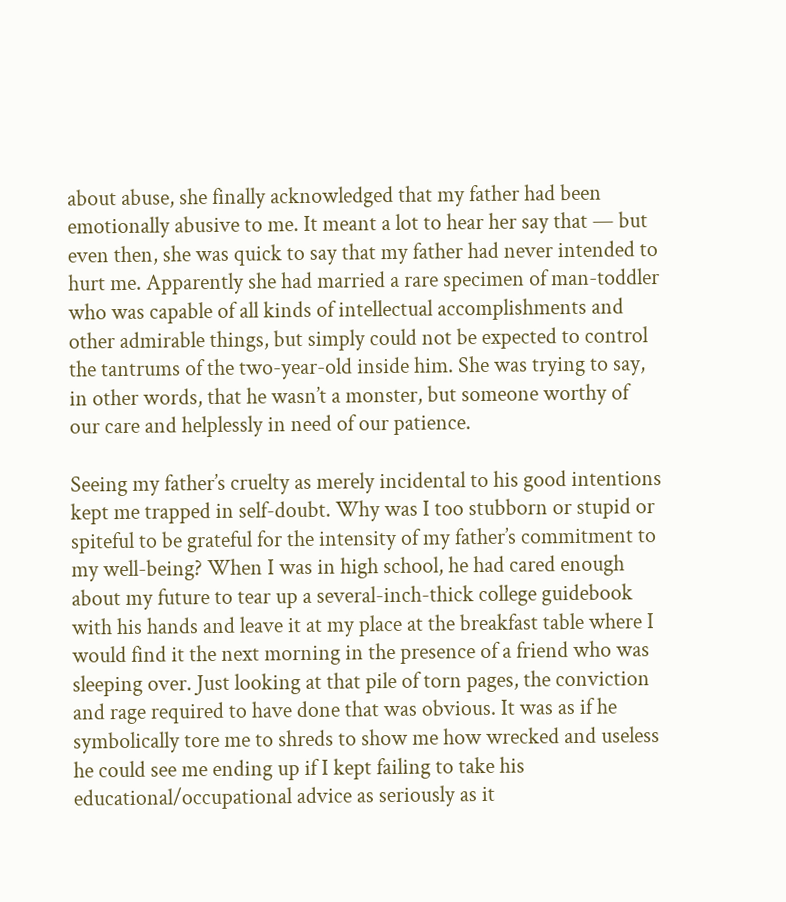about abuse, she finally acknowledged that my father had been emotionally abusive to me. It meant a lot to hear her say that — but even then, she was quick to say that my father had never intended to hurt me. Apparently she had married a rare specimen of man-toddler who was capable of all kinds of intellectual accomplishments and other admirable things, but simply could not be expected to control the tantrums of the two-year-old inside him. She was trying to say, in other words, that he wasn’t a monster, but someone worthy of our care and helplessly in need of our patience.

Seeing my father’s cruelty as merely incidental to his good intentions kept me trapped in self-doubt. Why was I too stubborn or stupid or spiteful to be grateful for the intensity of my father’s commitment to my well-being? When I was in high school, he had cared enough about my future to tear up a several-inch-thick college guidebook with his hands and leave it at my place at the breakfast table where I would find it the next morning in the presence of a friend who was sleeping over. Just looking at that pile of torn pages, the conviction and rage required to have done that was obvious. It was as if he symbolically tore me to shreds to show me how wrecked and useless he could see me ending up if I kept failing to take his educational/occupational advice as seriously as it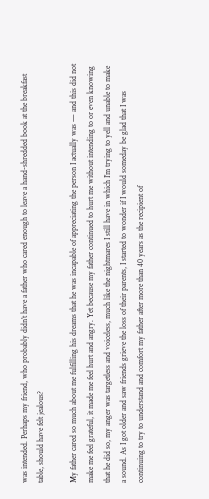was intended. Perhaps my friend, who probably didn’t have a father who cared enough to leave a hand-shredded book at the breakfast table, should have felt jealous?

My father cared so much about me fulfilling his dreams that he was incapable of appreciating the person I actually was — and this did not make me feel grateful, it made me feel hurt and angry. Yet because my father continued to hurt me without intending to or even knowing that he did so, my anger was targetless and voiceless, much like the nightmares I still have in which I’m trying to yell and unable to make a sound. As I got older and saw friends grieve the loss of their parents, I started to wonder if I would someday be glad that I was continuing to try to understand and comfort my father after more than 40 years as the recipient of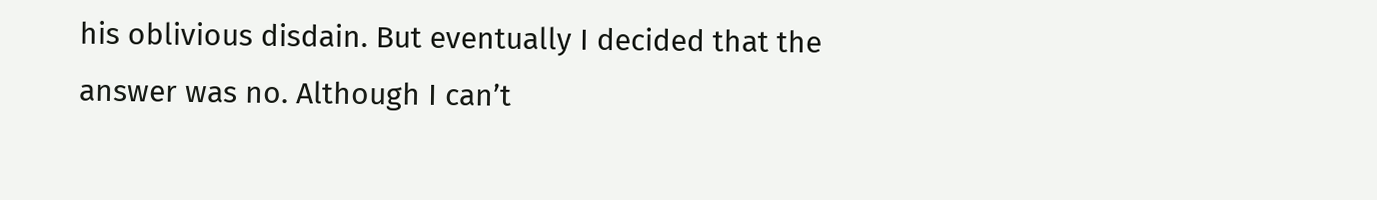his oblivious disdain. But eventually I decided that the answer was no. Although I can’t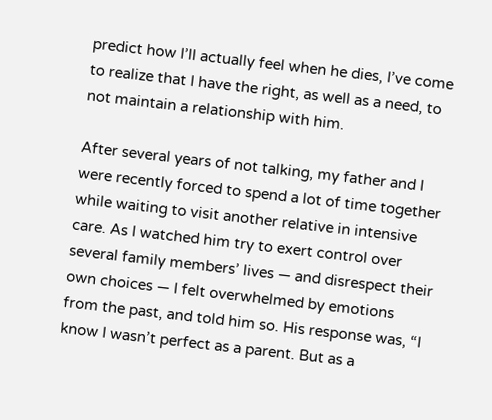predict how I’ll actually feel when he dies, I’ve come to realize that I have the right, as well as a need, to not maintain a relationship with him.

After several years of not talking, my father and I were recently forced to spend a lot of time together while waiting to visit another relative in intensive care. As I watched him try to exert control over several family members’ lives — and disrespect their own choices — I felt overwhelmed by emotions from the past, and told him so. His response was, “I know I wasn’t perfect as a parent. But as a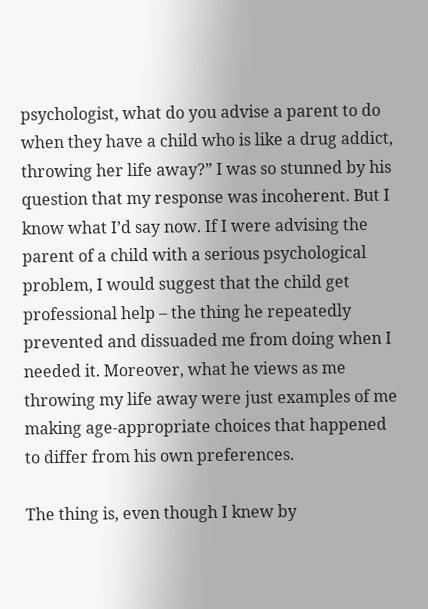psychologist, what do you advise a parent to do when they have a child who is like a drug addict, throwing her life away?” I was so stunned by his question that my response was incoherent. But I know what I’d say now. If I were advising the parent of a child with a serious psychological problem, I would suggest that the child get professional help – the thing he repeatedly prevented and dissuaded me from doing when I needed it. Moreover, what he views as me throwing my life away were just examples of me making age-appropriate choices that happened to differ from his own preferences.

The thing is, even though I knew by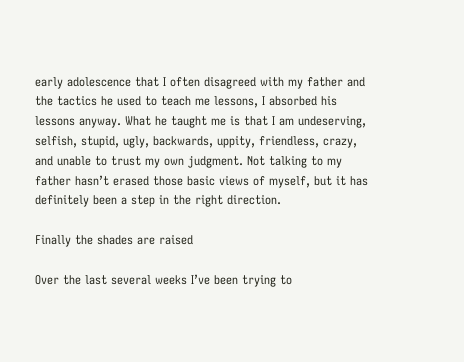early adolescence that I often disagreed with my father and the tactics he used to teach me lessons, I absorbed his lessons anyway. What he taught me is that I am undeserving, selfish, stupid, ugly, backwards, uppity, friendless, crazy, and unable to trust my own judgment. Not talking to my father hasn’t erased those basic views of myself, but it has definitely been a step in the right direction.

Finally the shades are raised

Over the last several weeks I’ve been trying to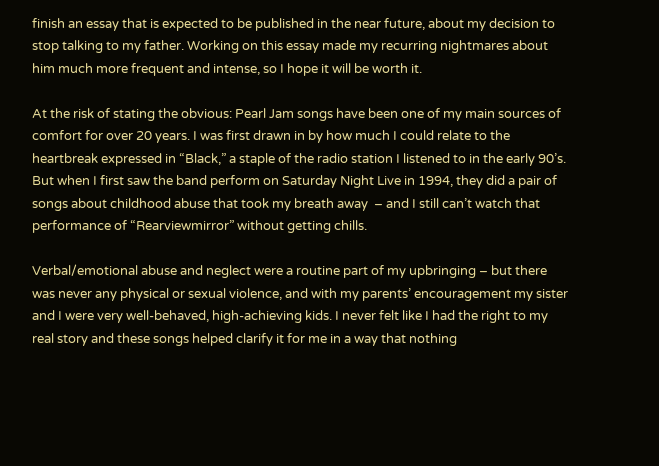finish an essay that is expected to be published in the near future, about my decision to stop talking to my father. Working on this essay made my recurring nightmares about him much more frequent and intense, so I hope it will be worth it.

At the risk of stating the obvious: Pearl Jam songs have been one of my main sources of comfort for over 20 years. I was first drawn in by how much I could relate to the heartbreak expressed in “Black,” a staple of the radio station I listened to in the early 90’s. But when I first saw the band perform on Saturday Night Live in 1994, they did a pair of songs about childhood abuse that took my breath away  – and I still can’t watch that performance of “Rearviewmirror” without getting chills.

Verbal/emotional abuse and neglect were a routine part of my upbringing – but there was never any physical or sexual violence, and with my parents’ encouragement my sister and I were very well-behaved, high-achieving kids. I never felt like I had the right to my real story and these songs helped clarify it for me in a way that nothing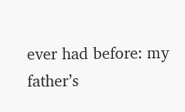ever had before: my father’s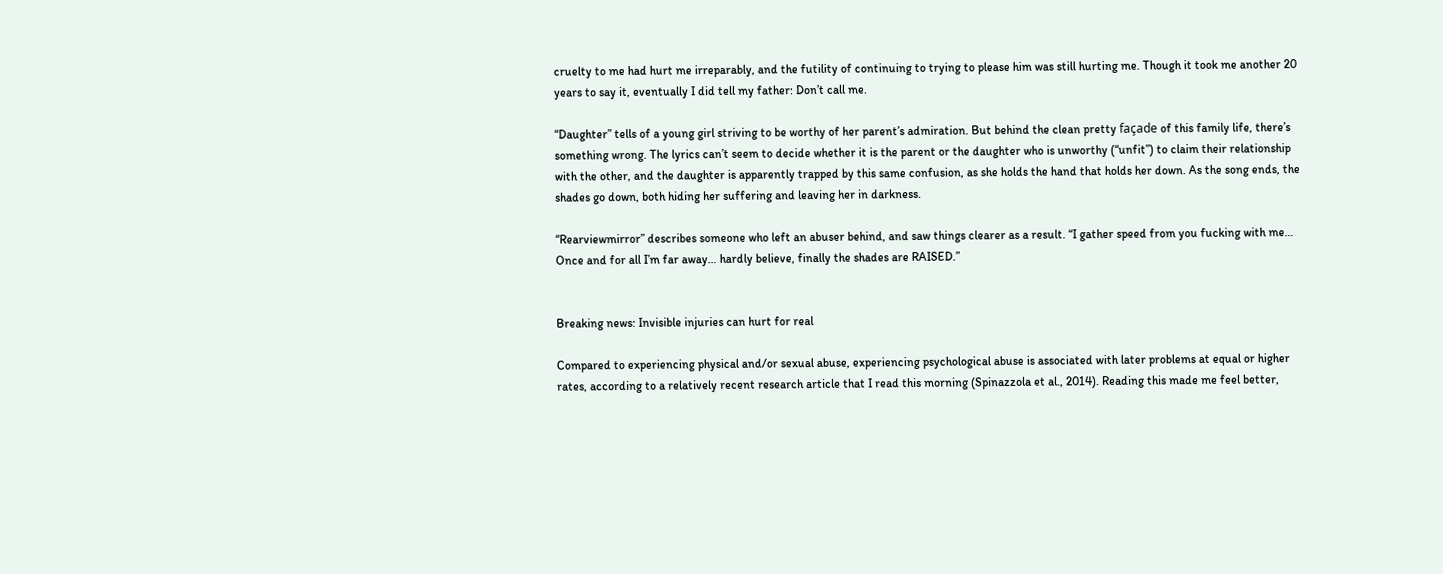cruelty to me had hurt me irreparably, and the futility of continuing to trying to please him was still hurting me. Though it took me another 20 years to say it, eventually I did tell my father: Don’t call me.

“Daughter” tells of a young girl striving to be worthy of her parent’s admiration. But behind the clean pretty façade of this family life, there’s something wrong. The lyrics can’t seem to decide whether it is the parent or the daughter who is unworthy (“unfit”) to claim their relationship with the other, and the daughter is apparently trapped by this same confusion, as she holds the hand that holds her down. As the song ends, the shades go down, both hiding her suffering and leaving her in darkness.

“Rearviewmirror” describes someone who left an abuser behind, and saw things clearer as a result. “I gather speed from you fucking with me… Once and for all I’m far away… hardly believe, finally the shades are RAISED.”


Breaking news: Invisible injuries can hurt for real

Compared to experiencing physical and/or sexual abuse, experiencing psychological abuse is associated with later problems at equal or higher rates, according to a relatively recent research article that I read this morning (Spinazzola et al., 2014). Reading this made me feel better,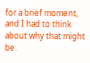for a brief moment, and I had to think about why that might be.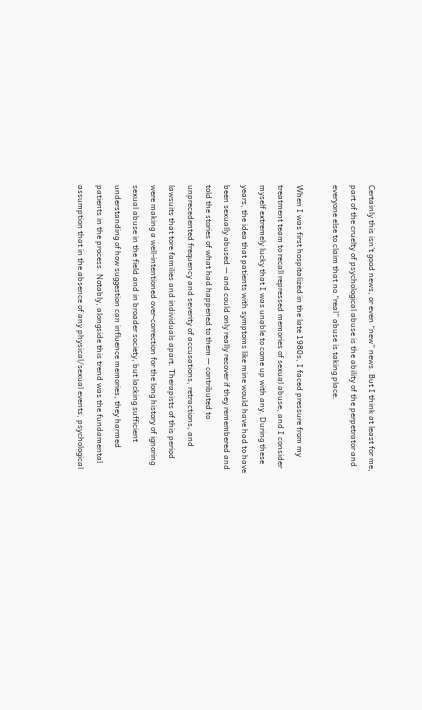Certainly this isn’t good news, or even “new” news. But I think at least for me, part of the cruelty of psychological abuse is the ability of the perpetrator and everyone else to claim that no “real” abuse is taking place.

When I was first hospitalized in the late 1980s, I faced pressure from my treatment team to recall repressed memories of sexual abuse, and I consider myself extremely lucky that I was unable to come up with any. During these years, the idea that patients with symptoms like mine would have had to have been sexually abused — and could only really recover if they remembered and told the stories of what had happened to them — contributed to unprecedented frequency and severity of accusations, retractions, and lawsuits that tore families and individuals apart. Therapists of this period were making a well-intentioned over-correction for the long history of ignoring sexual abuse in the field and in broader society, but lacking sufficient understanding of how suggestion can influence memories, they harmed patients in the process. Notably, alongside this trend was the fundamental assumption that in the absence of any physical/sexual events, psychological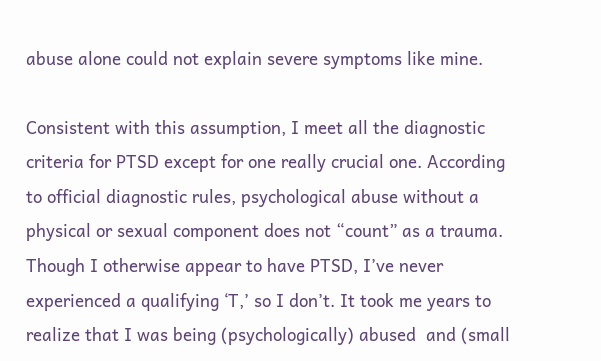abuse alone could not explain severe symptoms like mine.

Consistent with this assumption, I meet all the diagnostic criteria for PTSD except for one really crucial one. According to official diagnostic rules, psychological abuse without a physical or sexual component does not “count” as a trauma. Though I otherwise appear to have PTSD, I’ve never experienced a qualifying ‘T,’ so I don’t. It took me years to realize that I was being (psychologically) abused  and (small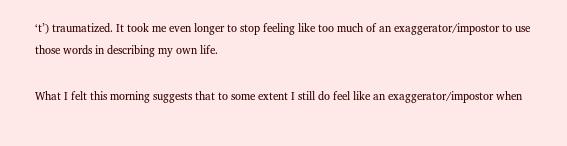‘t’) traumatized. It took me even longer to stop feeling like too much of an exaggerator/impostor to use those words in describing my own life.

What I felt this morning suggests that to some extent I still do feel like an exaggerator/impostor when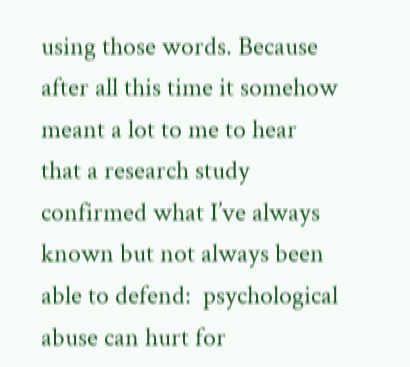using those words. Because after all this time it somehow meant a lot to me to hear that a research study confirmed what I’ve always known but not always been able to defend:  psychological abuse can hurt for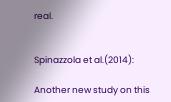real.


Spinazzola et al.(2014):

Another new study on this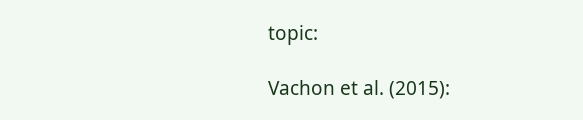topic:

Vachon et al. (2015):